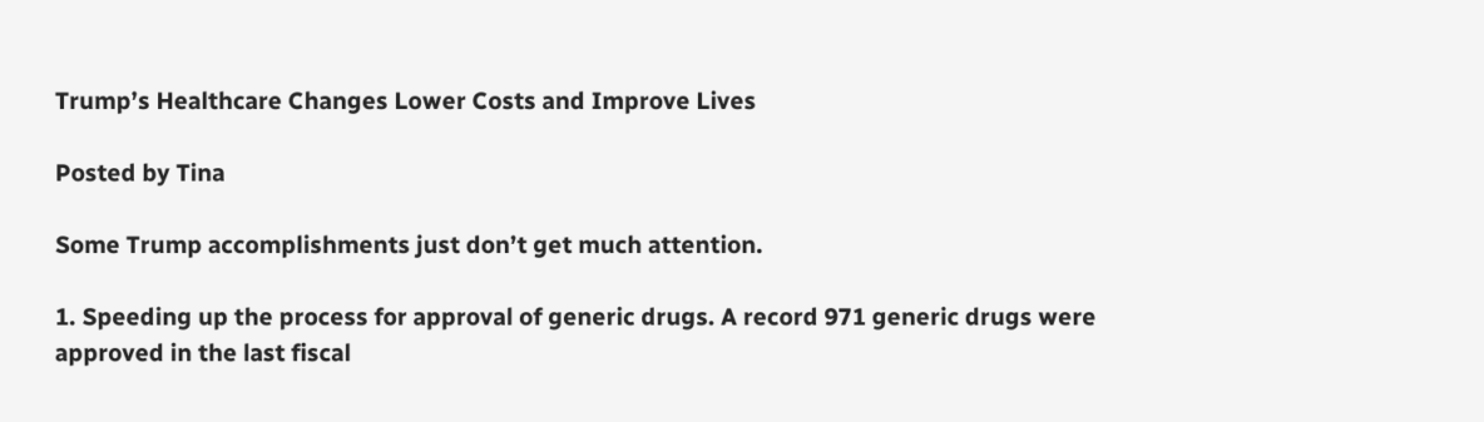Trump’s Healthcare Changes Lower Costs and Improve Lives

Posted by Tina

Some Trump accomplishments just don’t get much attention.

1. Speeding up the process for approval of generic drugs. A record 971 generic drugs were approved in the last fiscal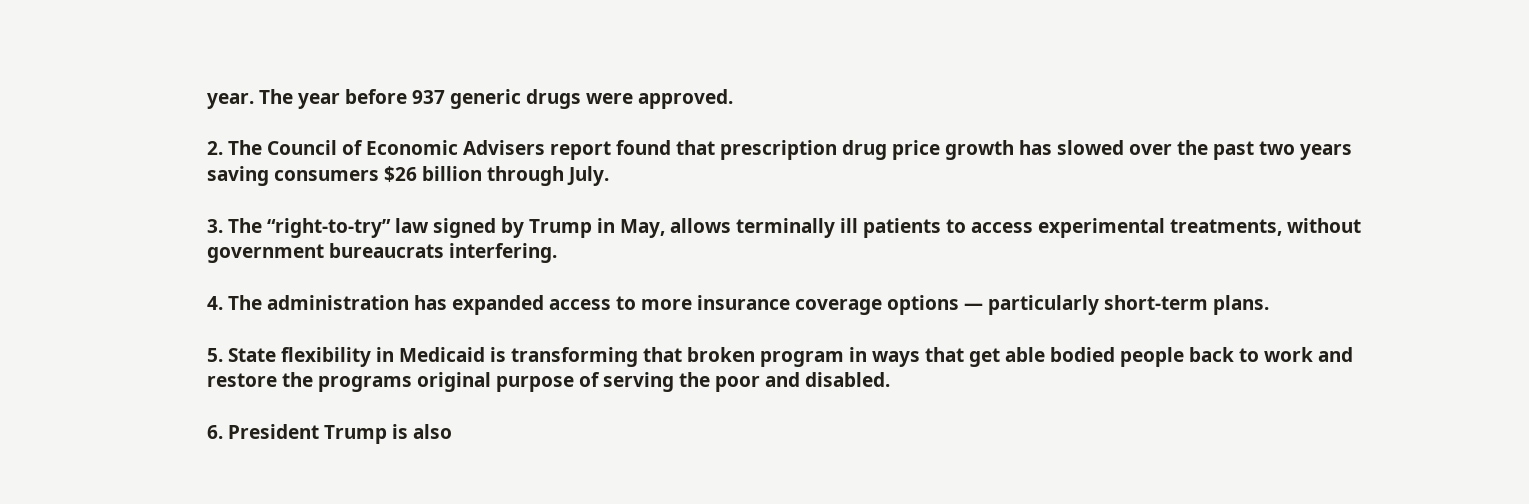year. The year before 937 generic drugs were approved.

2. The Council of Economic Advisers report found that prescription drug price growth has slowed over the past two years saving consumers $26 billion through July.

3. The “right-to-try” law signed by Trump in May, allows terminally ill patients to access experimental treatments, without government bureaucrats interfering.

4. The administration has expanded access to more insurance coverage options — particularly short-term plans.

5. State flexibility in Medicaid is transforming that broken program in ways that get able bodied people back to work and restore the programs original purpose of serving the poor and disabled.

6. President Trump is also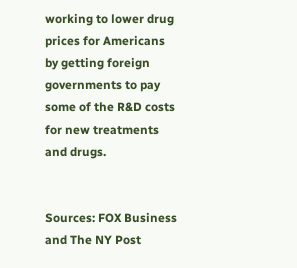working to lower drug prices for Americans by getting foreign governments to pay some of the R&D costs for new treatments and drugs.


Sources: FOX Business and The NY Post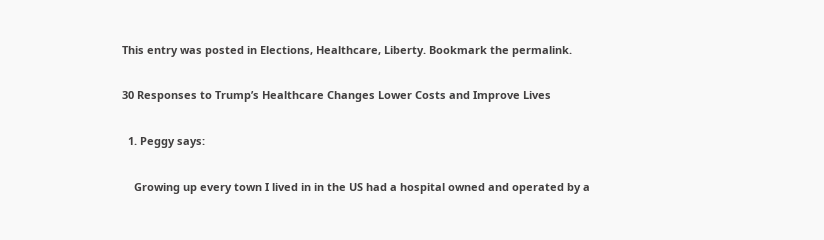This entry was posted in Elections, Healthcare, Liberty. Bookmark the permalink.

30 Responses to Trump’s Healthcare Changes Lower Costs and Improve Lives

  1. Peggy says:

    Growing up every town I lived in in the US had a hospital owned and operated by a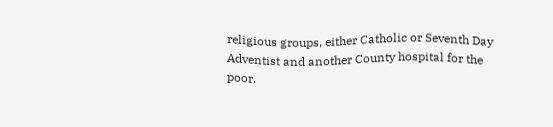religious groups, either Catholic or Seventh Day Adventist and another County hospital for the poor.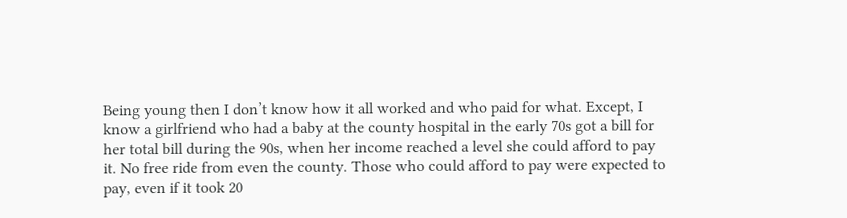Being young then I don’t know how it all worked and who paid for what. Except, I know a girlfriend who had a baby at the county hospital in the early 70s got a bill for her total bill during the 90s, when her income reached a level she could afford to pay it. No free ride from even the county. Those who could afford to pay were expected to pay, even if it took 20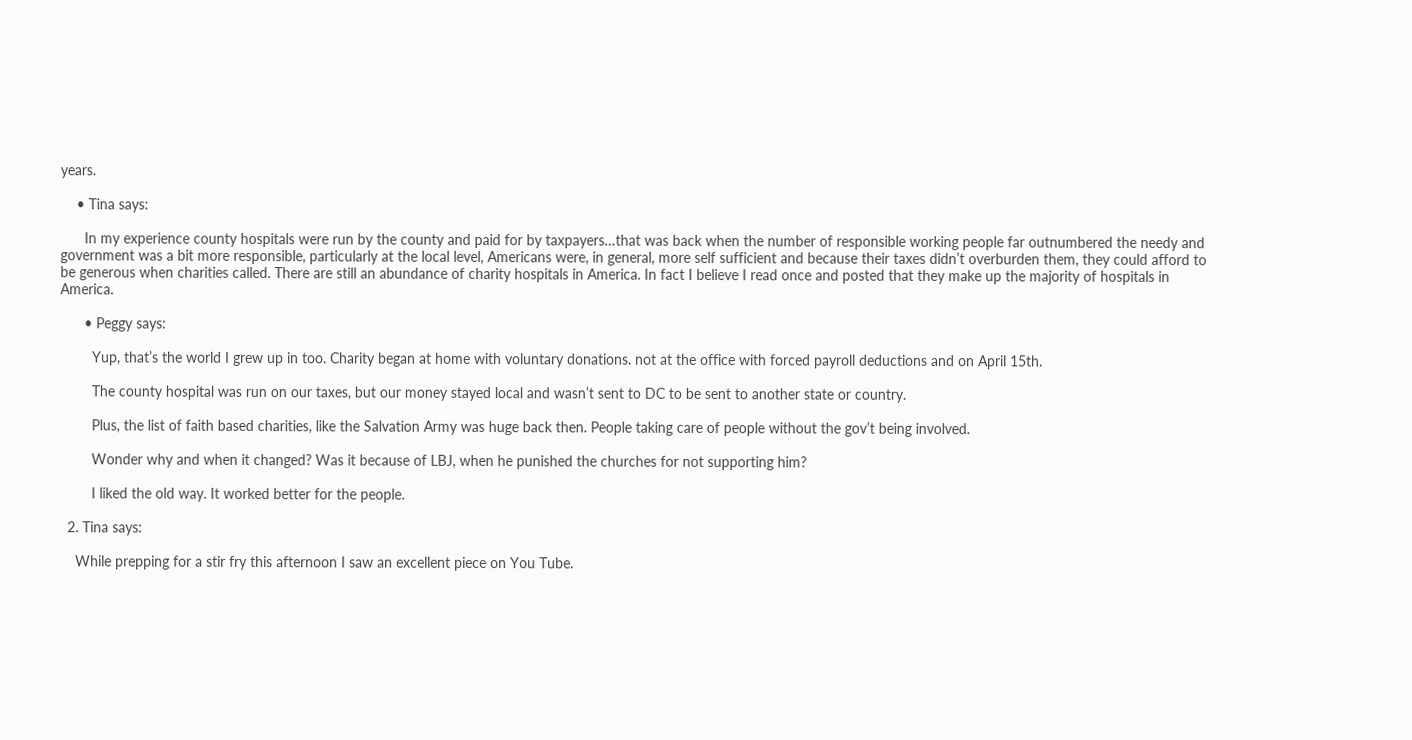years.

    • Tina says:

      In my experience county hospitals were run by the county and paid for by taxpayers…that was back when the number of responsible working people far outnumbered the needy and government was a bit more responsible, particularly at the local level, Americans were, in general, more self sufficient and because their taxes didn’t overburden them, they could afford to be generous when charities called. There are still an abundance of charity hospitals in America. In fact I believe I read once and posted that they make up the majority of hospitals in America.

      • Peggy says:

        Yup, that’s the world I grew up in too. Charity began at home with voluntary donations. not at the office with forced payroll deductions and on April 15th.

        The county hospital was run on our taxes, but our money stayed local and wasn’t sent to DC to be sent to another state or country.

        Plus, the list of faith based charities, like the Salvation Army was huge back then. People taking care of people without the gov’t being involved.

        Wonder why and when it changed? Was it because of LBJ, when he punished the churches for not supporting him?

        I liked the old way. It worked better for the people.

  2. Tina says:

    While prepping for a stir fry this afternoon I saw an excellent piece on You Tube.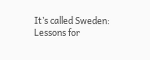It’s called Sweden: Lessons for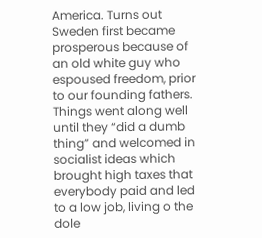America. Turns out Sweden first became prosperous because of an old white guy who espoused freedom, prior to our founding fathers. Things went along well until they “did a dumb thing” and welcomed in socialist ideas which brought high taxes that everybody paid and led to a low job, living o the dole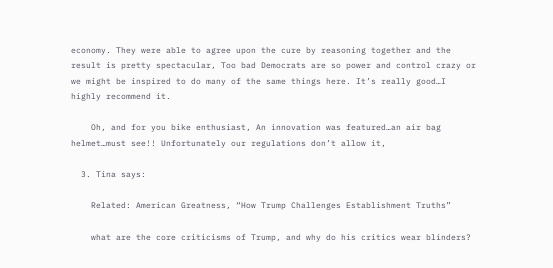economy. They were able to agree upon the cure by reasoning together and the result is pretty spectacular, Too bad Democrats are so power and control crazy or we might be inspired to do many of the same things here. It’s really good…I highly recommend it.

    Oh, and for you bike enthusiast, An innovation was featured…an air bag helmet…must see!! Unfortunately our regulations don’t allow it,

  3. Tina says:

    Related: American Greatness, “How Trump Challenges Establishment Truths”

    what are the core criticisms of Trump, and why do his critics wear blinders?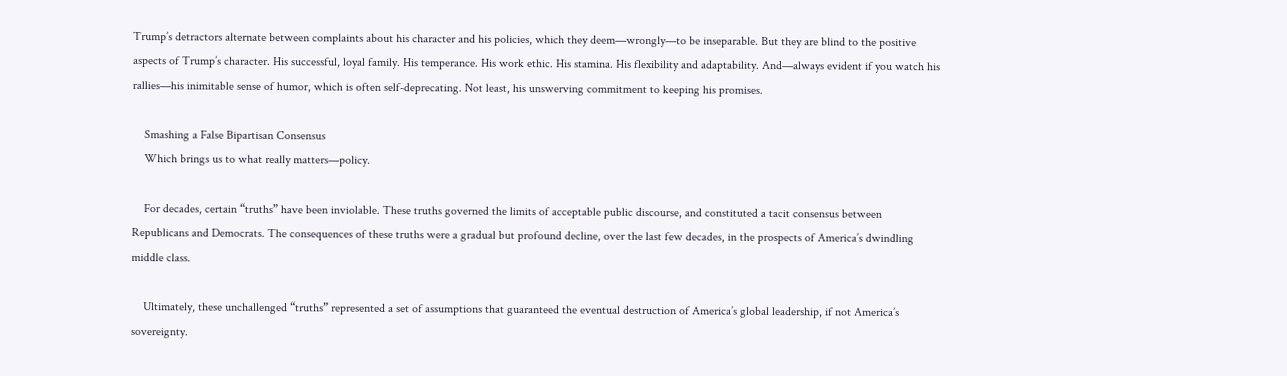Trump’s detractors alternate between complaints about his character and his policies, which they deem—wrongly—to be inseparable. But they are blind to the positive aspects of Trump’s character. His successful, loyal family. His temperance. His work ethic. His stamina. His flexibility and adaptability. And—always evident if you watch his rallies—his inimitable sense of humor, which is often self-deprecating. Not least, his unswerving commitment to keeping his promises.

    Smashing a False Bipartisan Consensus
    Which brings us to what really matters—policy.

    For decades, certain “truths” have been inviolable. These truths governed the limits of acceptable public discourse, and constituted a tacit consensus between Republicans and Democrats. The consequences of these truths were a gradual but profound decline, over the last few decades, in the prospects of America’s dwindling middle class.

    Ultimately, these unchallenged “truths” represented a set of assumptions that guaranteed the eventual destruction of America’s global leadership, if not America’s sovereignty.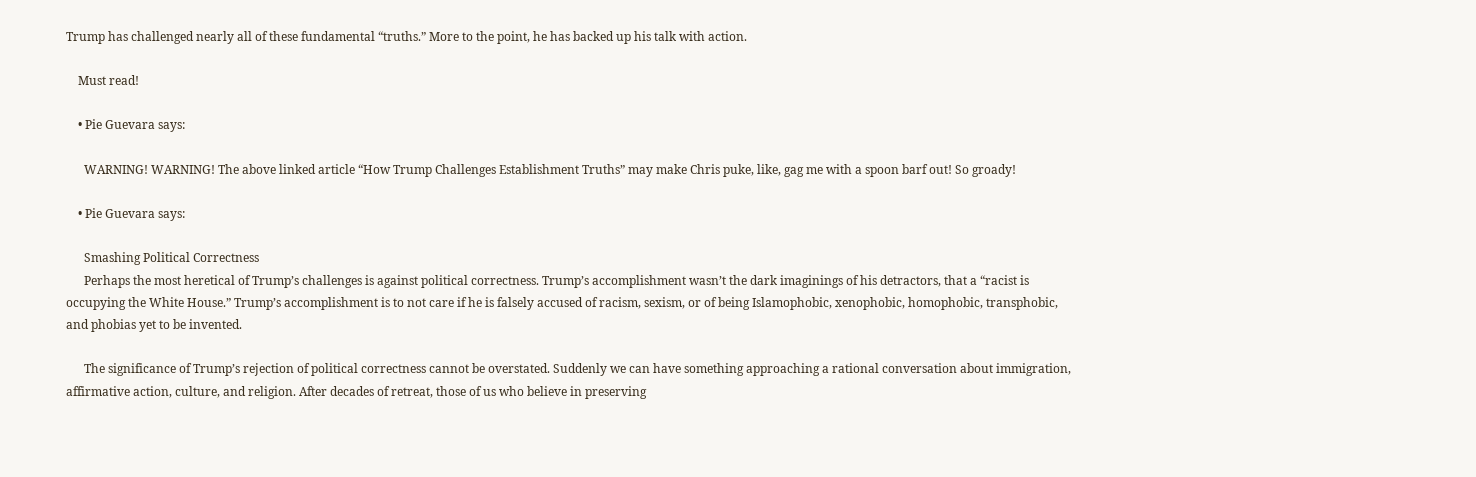Trump has challenged nearly all of these fundamental “truths.” More to the point, he has backed up his talk with action.

    Must read!

    • Pie Guevara says:

      WARNING! WARNING! The above linked article “How Trump Challenges Establishment Truths” may make Chris puke, like, gag me with a spoon barf out! So groady!

    • Pie Guevara says:

      Smashing Political Correctness
      Perhaps the most heretical of Trump’s challenges is against political correctness. Trump’s accomplishment wasn’t the dark imaginings of his detractors, that a “racist is occupying the White House.” Trump’s accomplishment is to not care if he is falsely accused of racism, sexism, or of being Islamophobic, xenophobic, homophobic, transphobic, and phobias yet to be invented.

      The significance of Trump’s rejection of political correctness cannot be overstated. Suddenly we can have something approaching a rational conversation about immigration, affirmative action, culture, and religion. After decades of retreat, those of us who believe in preserving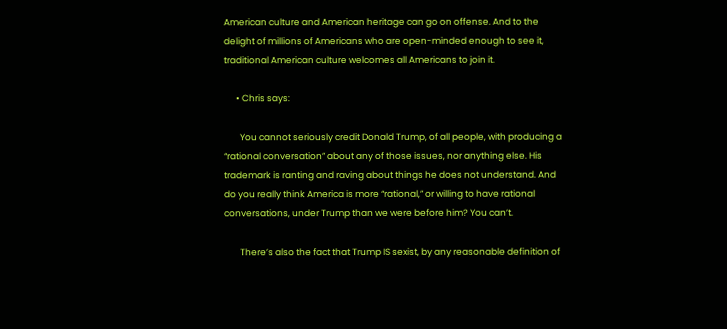American culture and American heritage can go on offense. And to the delight of millions of Americans who are open-minded enough to see it, traditional American culture welcomes all Americans to join it.

      • Chris says:

        You cannot seriously credit Donald Trump, of all people, with producing a “rational conversation” about any of those issues, nor anything else. His trademark is ranting and raving about things he does not understand. And do you really think America is more “rational,” or willing to have rational conversations, under Trump than we were before him? You can’t.

        There’s also the fact that Trump IS sexist, by any reasonable definition of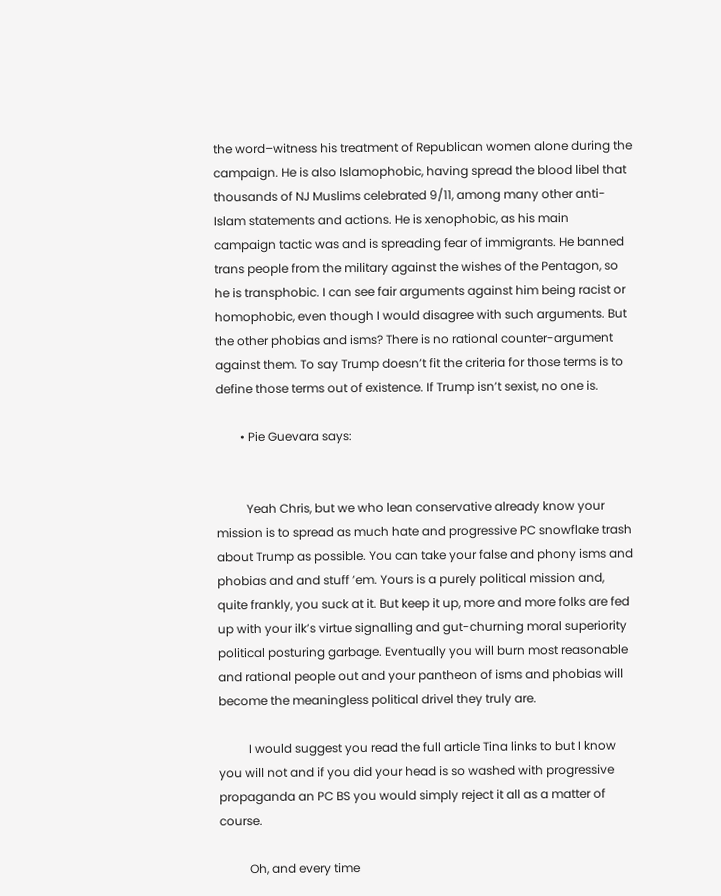the word–witness his treatment of Republican women alone during the campaign. He is also Islamophobic, having spread the blood libel that thousands of NJ Muslims celebrated 9/11, among many other anti-Islam statements and actions. He is xenophobic, as his main campaign tactic was and is spreading fear of immigrants. He banned trans people from the military against the wishes of the Pentagon, so he is transphobic. I can see fair arguments against him being racist or homophobic, even though I would disagree with such arguments. But the other phobias and isms? There is no rational counter-argument against them. To say Trump doesn’t fit the criteria for those terms is to define those terms out of existence. If Trump isn’t sexist, no one is.

        • Pie Guevara says:


          Yeah Chris, but we who lean conservative already know your mission is to spread as much hate and progressive PC snowflake trash about Trump as possible. You can take your false and phony isms and phobias and and stuff ’em. Yours is a purely political mission and, quite frankly, you suck at it. But keep it up, more and more folks are fed up with your ilk’s virtue signalling and gut-churning moral superiority political posturing garbage. Eventually you will burn most reasonable and rational people out and your pantheon of isms and phobias will become the meaningless political drivel they truly are.

          I would suggest you read the full article Tina links to but I know you will not and if you did your head is so washed with progressive propaganda an PC BS you would simply reject it all as a matter of course.

          Oh, and every time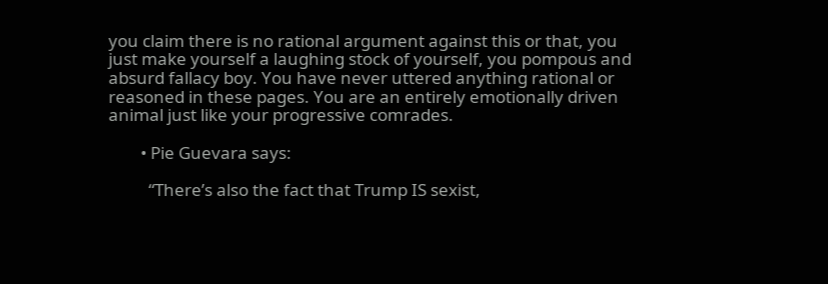you claim there is no rational argument against this or that, you just make yourself a laughing stock of yourself, you pompous and absurd fallacy boy. You have never uttered anything rational or reasoned in these pages. You are an entirely emotionally driven animal just like your progressive comrades.

        • Pie Guevara says:

          “There’s also the fact that Trump IS sexist,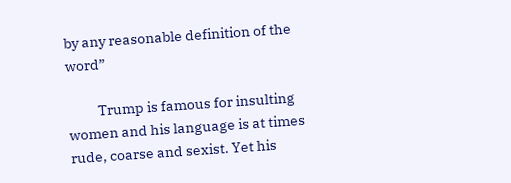by any reasonable definition of the word”

          Trump is famous for insulting women and his language is at times rude, coarse and sexist. Yet his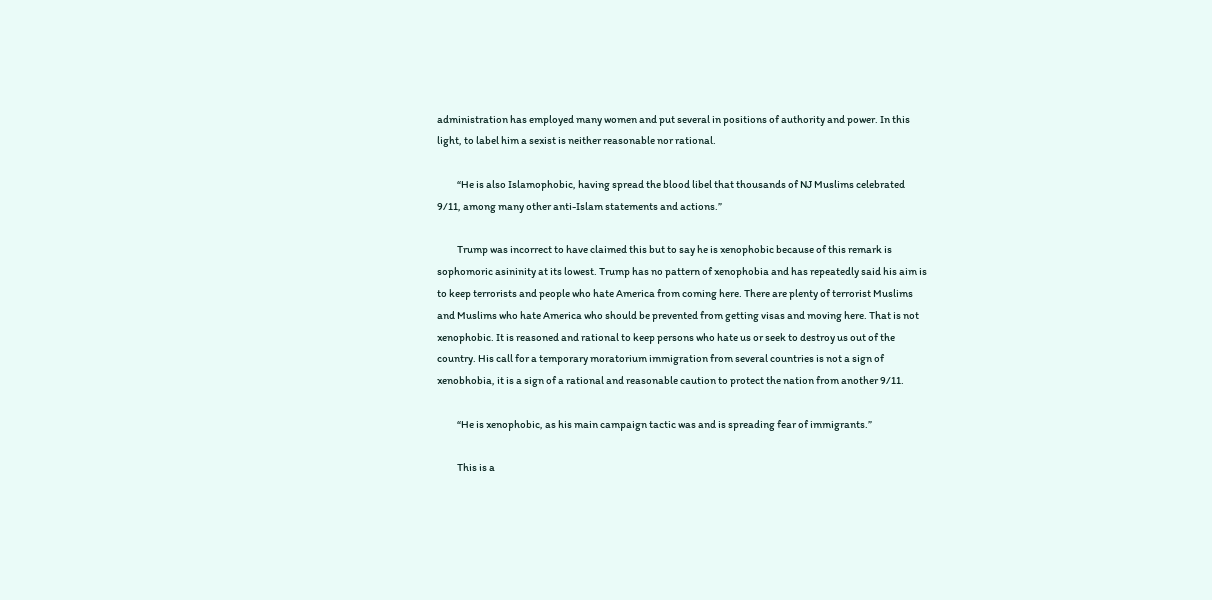administration has employed many women and put several in positions of authority and power. In this light, to label him a sexist is neither reasonable nor rational.

          “He is also Islamophobic, having spread the blood libel that thousands of NJ Muslims celebrated 9/11, among many other anti-Islam statements and actions.”

          Trump was incorrect to have claimed this but to say he is xenophobic because of this remark is sophomoric asininity at its lowest. Trump has no pattern of xenophobia and has repeatedly said his aim is to keep terrorists and people who hate America from coming here. There are plenty of terrorist Muslims and Muslims who hate America who should be prevented from getting visas and moving here. That is not xenophobic. It is reasoned and rational to keep persons who hate us or seek to destroy us out of the country. His call for a temporary moratorium immigration from several countries is not a sign of xenobhobia, it is a sign of a rational and reasonable caution to protect the nation from another 9/11.

          “He is xenophobic, as his main campaign tactic was and is spreading fear of immigrants.”

          This is a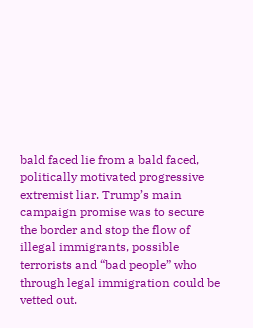bald faced lie from a bald faced, politically motivated progressive extremist liar. Trump’s main campaign promise was to secure the border and stop the flow of illegal immigrants, possible terrorists and “bad people” who through legal immigration could be vetted out.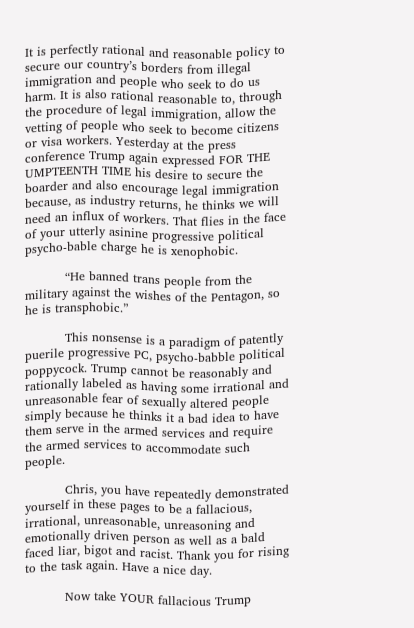It is perfectly rational and reasonable policy to secure our country’s borders from illegal immigration and people who seek to do us harm. It is also rational reasonable to, through the procedure of legal immigration, allow the vetting of people who seek to become citizens or visa workers. Yesterday at the press conference Trump again expressed FOR THE UMPTEENTH TIME his desire to secure the boarder and also encourage legal immigration because, as industry returns, he thinks we will need an influx of workers. That flies in the face of your utterly asinine progressive political psycho-bable charge he is xenophobic.

          “He banned trans people from the military against the wishes of the Pentagon, so he is transphobic.”

          This nonsense is a paradigm of patently puerile progressive PC, psycho-babble political poppycock. Trump cannot be reasonably and rationally labeled as having some irrational and unreasonable fear of sexually altered people simply because he thinks it a bad idea to have them serve in the armed services and require the armed services to accommodate such people.

          Chris, you have repeatedly demonstrated yourself in these pages to be a fallacious, irrational, unreasonable, unreasoning and emotionally driven person as well as a bald faced liar, bigot and racist. Thank you for rising to the task again. Have a nice day.

          Now take YOUR fallacious Trump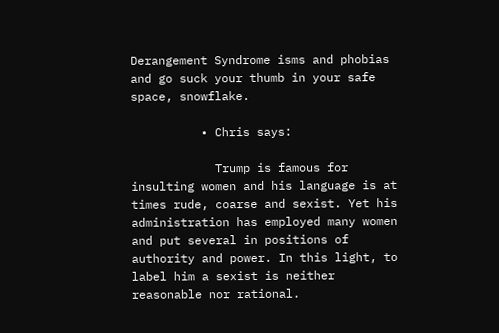Derangement Syndrome isms and phobias and go suck your thumb in your safe space, snowflake.

          • Chris says:

            Trump is famous for insulting women and his language is at times rude, coarse and sexist. Yet his administration has employed many women and put several in positions of authority and power. In this light, to label him a sexist is neither reasonable nor rational.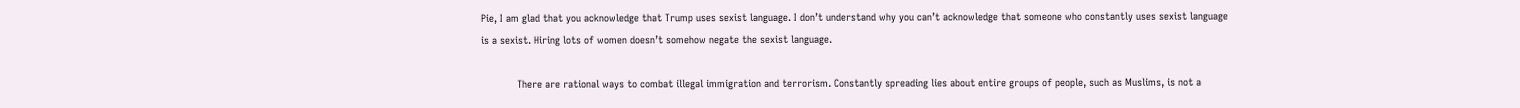Pie, I am glad that you acknowledge that Trump uses sexist language. I don’t understand why you can’t acknowledge that someone who constantly uses sexist language is a sexist. Hiring lots of women doesn’t somehow negate the sexist language.

            There are rational ways to combat illegal immigration and terrorism. Constantly spreading lies about entire groups of people, such as Muslims, is not a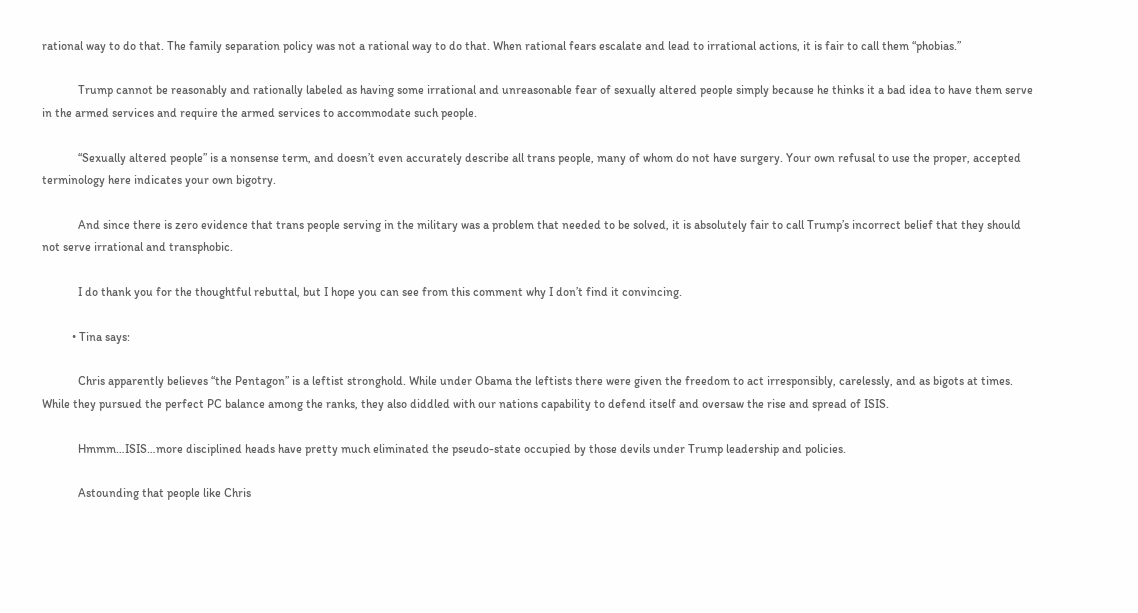rational way to do that. The family separation policy was not a rational way to do that. When rational fears escalate and lead to irrational actions, it is fair to call them “phobias.”

            Trump cannot be reasonably and rationally labeled as having some irrational and unreasonable fear of sexually altered people simply because he thinks it a bad idea to have them serve in the armed services and require the armed services to accommodate such people.

            “Sexually altered people” is a nonsense term, and doesn’t even accurately describe all trans people, many of whom do not have surgery. Your own refusal to use the proper, accepted terminology here indicates your own bigotry.

            And since there is zero evidence that trans people serving in the military was a problem that needed to be solved, it is absolutely fair to call Trump’s incorrect belief that they should not serve irrational and transphobic.

            I do thank you for the thoughtful rebuttal, but I hope you can see from this comment why I don’t find it convincing.

          • Tina says:

            Chris apparently believes “the Pentagon” is a leftist stronghold. While under Obama the leftists there were given the freedom to act irresponsibly, carelessly, and as bigots at times. While they pursued the perfect PC balance among the ranks, they also diddled with our nations capability to defend itself and oversaw the rise and spread of ISIS.

            Hmmm…ISIS…more disciplined heads have pretty much eliminated the pseudo-state occupied by those devils under Trump leadership and policies.

            Astounding that people like Chris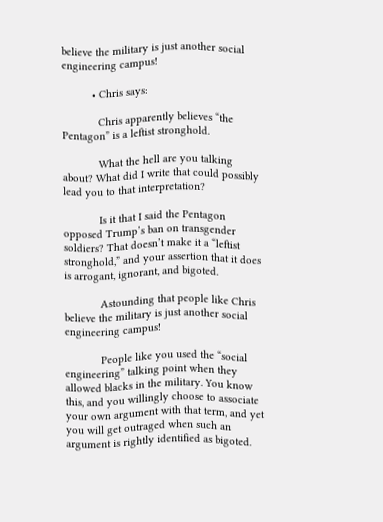believe the military is just another social engineering campus!

          • Chris says:

            Chris apparently believes “the Pentagon” is a leftist stronghold.

            What the hell are you talking about? What did I write that could possibly lead you to that interpretation?

            Is it that I said the Pentagon opposed Trump’s ban on transgender soldiers? That doesn’t make it a “leftist stronghold,” and your assertion that it does is arrogant, ignorant, and bigoted.

            Astounding that people like Chris believe the military is just another social engineering campus!

            People like you used the “social engineering” talking point when they allowed blacks in the military. You know this, and you willingly choose to associate your own argument with that term, and yet you will get outraged when such an argument is rightly identified as bigoted.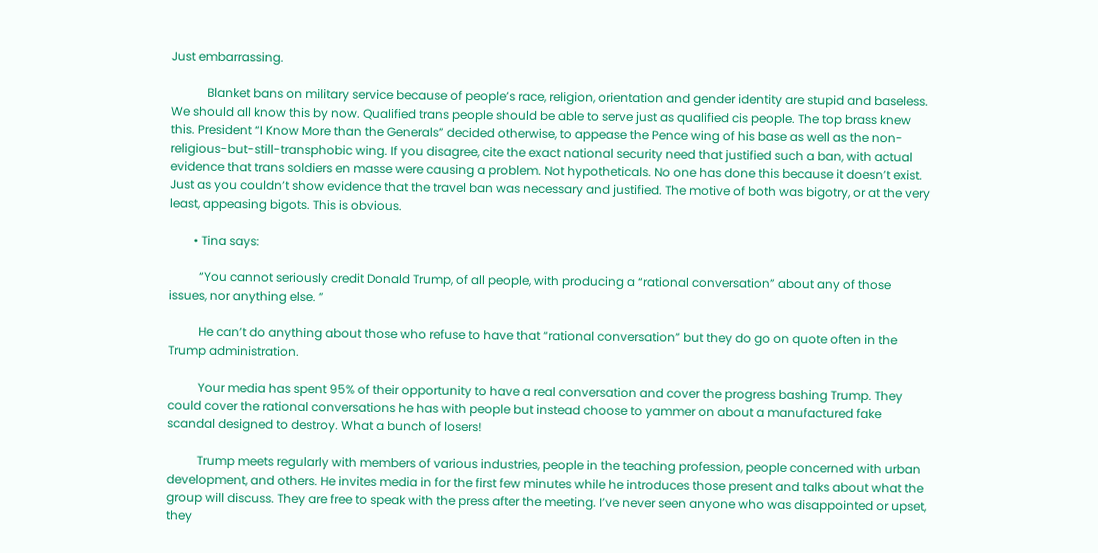Just embarrassing.

            Blanket bans on military service because of people’s race, religion, orientation and gender identity are stupid and baseless. We should all know this by now. Qualified trans people should be able to serve just as qualified cis people. The top brass knew this. President “I Know More than the Generals” decided otherwise, to appease the Pence wing of his base as well as the non-religious-but-still-transphobic wing. If you disagree, cite the exact national security need that justified such a ban, with actual evidence that trans soldiers en masse were causing a problem. Not hypotheticals. No one has done this because it doesn’t exist. Just as you couldn’t show evidence that the travel ban was necessary and justified. The motive of both was bigotry, or at the very least, appeasing bigots. This is obvious.

        • Tina says:

          “You cannot seriously credit Donald Trump, of all people, with producing a “rational conversation” about any of those issues, nor anything else. ”

          He can’t do anything about those who refuse to have that “rational conversation” but they do go on quote often in the Trump administration.

          Your media has spent 95% of their opportunity to have a real conversation and cover the progress bashing Trump. They could cover the rational conversations he has with people but instead choose to yammer on about a manufactured fake scandal designed to destroy. What a bunch of losers!

          Trump meets regularly with members of various industries, people in the teaching profession, people concerned with urban development, and others. He invites media in for the first few minutes while he introduces those present and talks about what the group will discuss. They are free to speak with the press after the meeting. I’ve never seen anyone who was disappointed or upset, they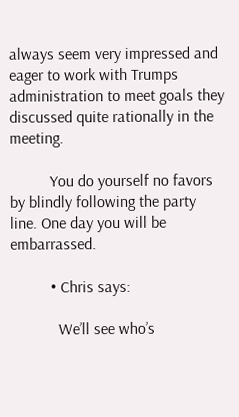always seem very impressed and eager to work with Trumps administration to meet goals they discussed quite rationally in the meeting.

          You do yourself no favors by blindly following the party line. One day you will be embarrassed.

          • Chris says:

            We’ll see who’s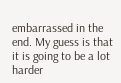embarrassed in the end. My guess is that it is going to be a lot harder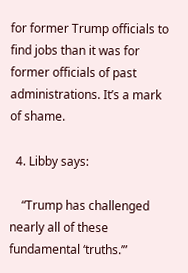for former Trump officials to find jobs than it was for former officials of past administrations. It’s a mark of shame.

  4. Libby says:

    “Trump has challenged nearly all of these fundamental ‘truths.’”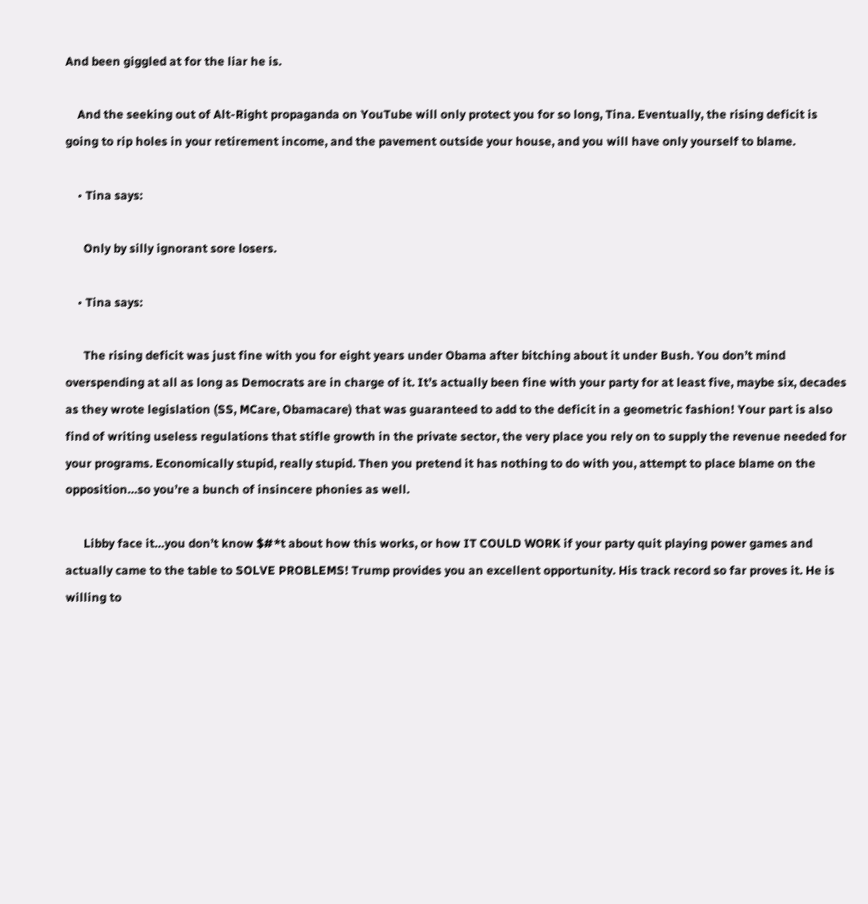And been giggled at for the liar he is.

    And the seeking out of Alt-Right propaganda on YouTube will only protect you for so long, Tina. Eventually, the rising deficit is going to rip holes in your retirement income, and the pavement outside your house, and you will have only yourself to blame.

    • Tina says:

      Only by silly ignorant sore losers.

    • Tina says:

      The rising deficit was just fine with you for eight years under Obama after bitching about it under Bush. You don’t mind overspending at all as long as Democrats are in charge of it. It’s actually been fine with your party for at least five, maybe six, decades as they wrote legislation (SS, MCare, Obamacare) that was guaranteed to add to the deficit in a geometric fashion! Your part is also find of writing useless regulations that stifle growth in the private sector, the very place you rely on to supply the revenue needed for your programs. Economically stupid, really stupid. Then you pretend it has nothing to do with you, attempt to place blame on the opposition…so you’re a bunch of insincere phonies as well.

      Libby face it…you don’t know $#*t about how this works, or how IT COULD WORK if your party quit playing power games and actually came to the table to SOLVE PROBLEMS! Trump provides you an excellent opportunity. His track record so far proves it. He is willing to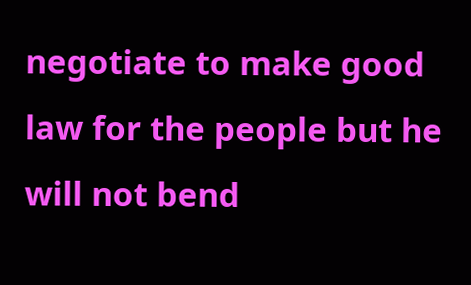negotiate to make good law for the people but he will not bend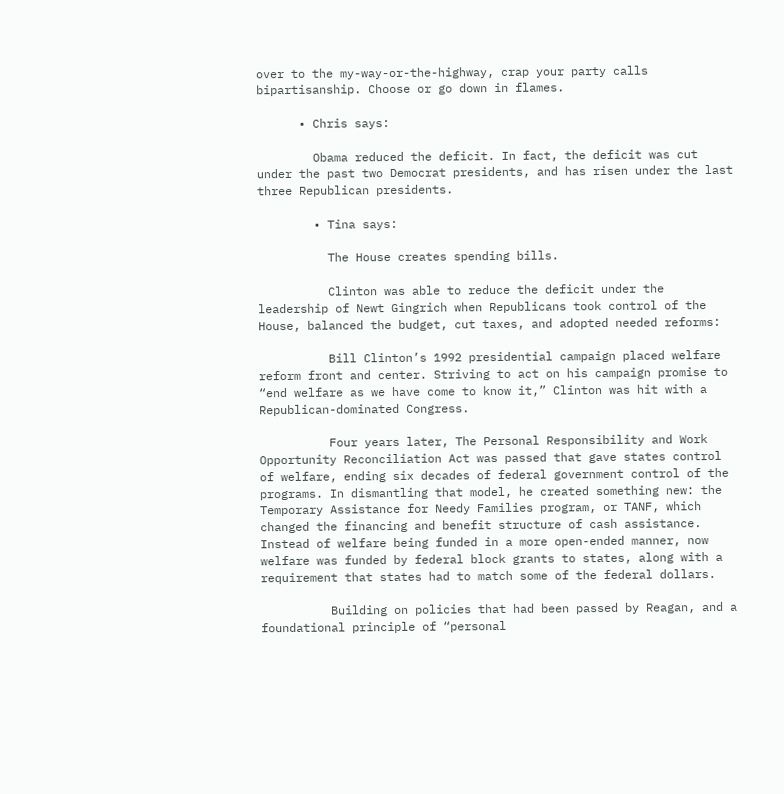over to the my-way-or-the-highway, crap your party calls bipartisanship. Choose or go down in flames.

      • Chris says:

        Obama reduced the deficit. In fact, the deficit was cut under the past two Democrat presidents, and has risen under the last three Republican presidents.

        • Tina says:

          The House creates spending bills.

          Clinton was able to reduce the deficit under the leadership of Newt Gingrich when Republicans took control of the House, balanced the budget, cut taxes, and adopted needed reforms:

          Bill Clinton’s 1992 presidential campaign placed welfare reform front and center. Striving to act on his campaign promise to “end welfare as we have come to know it,” Clinton was hit with a Republican-dominated Congress.

          Four years later, The Personal Responsibility and Work Opportunity Reconciliation Act was passed that gave states control of welfare, ending six decades of federal government control of the programs. In dismantling that model, he created something new: the Temporary Assistance for Needy Families program, or TANF, which changed the financing and benefit structure of cash assistance. Instead of welfare being funded in a more open-ended manner, now welfare was funded by federal block grants to states, along with a requirement that states had to match some of the federal dollars.

          Building on policies that had been passed by Reagan, and a foundational principle of “personal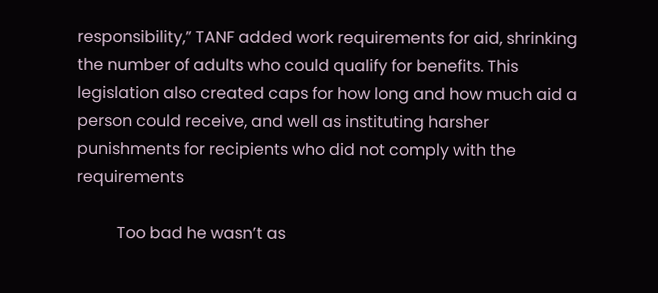responsibility,” TANF added work requirements for aid, shrinking the number of adults who could qualify for benefits. This legislation also created caps for how long and how much aid a person could receive, and well as instituting harsher punishments for recipients who did not comply with the requirements

          Too bad he wasn’t as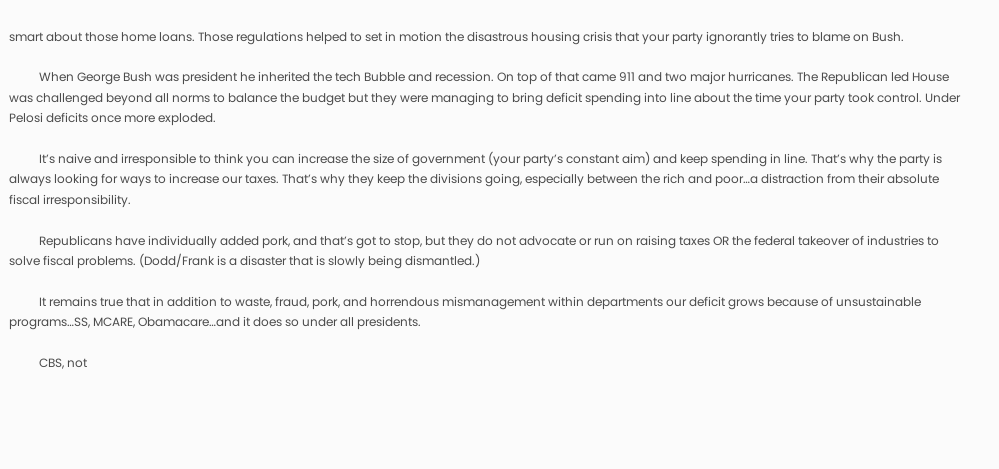smart about those home loans. Those regulations helped to set in motion the disastrous housing crisis that your party ignorantly tries to blame on Bush.

          When George Bush was president he inherited the tech Bubble and recession. On top of that came 911 and two major hurricanes. The Republican led House was challenged beyond all norms to balance the budget but they were managing to bring deficit spending into line about the time your party took control. Under Pelosi deficits once more exploded.

          It’s naive and irresponsible to think you can increase the size of government (your party’s constant aim) and keep spending in line. That’s why the party is always looking for ways to increase our taxes. That’s why they keep the divisions going, especially between the rich and poor…a distraction from their absolute fiscal irresponsibility.

          Republicans have individually added pork, and that’s got to stop, but they do not advocate or run on raising taxes OR the federal takeover of industries to solve fiscal problems. (Dodd/Frank is a disaster that is slowly being dismantled.)

          It remains true that in addition to waste, fraud, pork, and horrendous mismanagement within departments our deficit grows because of unsustainable programs…SS, MCARE, Obamacare…and it does so under all presidents.

          CBS, not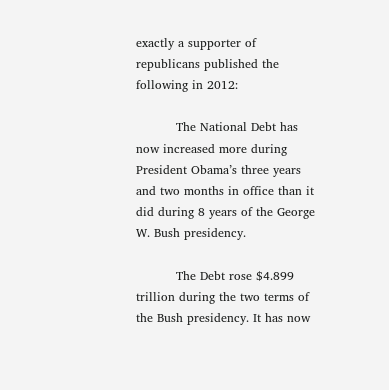exactly a supporter of republicans published the following in 2012:

          The National Debt has now increased more during President Obama’s three years and two months in office than it did during 8 years of the George W. Bush presidency.

          The Debt rose $4.899 trillion during the two terms of the Bush presidency. It has now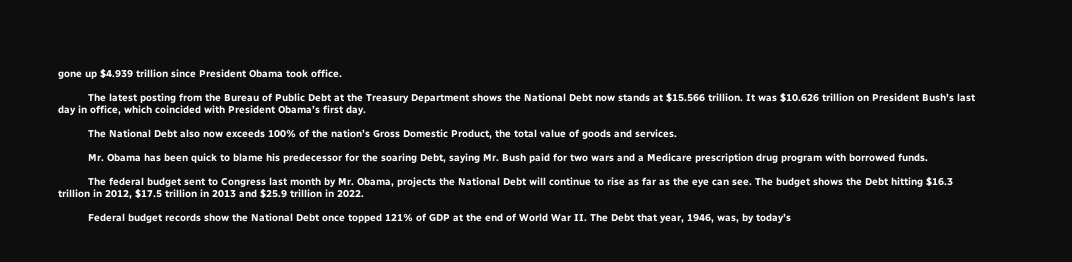gone up $4.939 trillion since President Obama took office.

          The latest posting from the Bureau of Public Debt at the Treasury Department shows the National Debt now stands at $15.566 trillion. It was $10.626 trillion on President Bush’s last day in office, which coincided with President Obama’s first day.

          The National Debt also now exceeds 100% of the nation’s Gross Domestic Product, the total value of goods and services.

          Mr. Obama has been quick to blame his predecessor for the soaring Debt, saying Mr. Bush paid for two wars and a Medicare prescription drug program with borrowed funds.

          The federal budget sent to Congress last month by Mr. Obama, projects the National Debt will continue to rise as far as the eye can see. The budget shows the Debt hitting $16.3 trillion in 2012, $17.5 trillion in 2013 and $25.9 trillion in 2022.

          Federal budget records show the National Debt once topped 121% of GDP at the end of World War II. The Debt that year, 1946, was, by today’s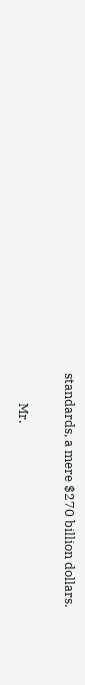standards, a mere $270 billion dollars.

          Mr.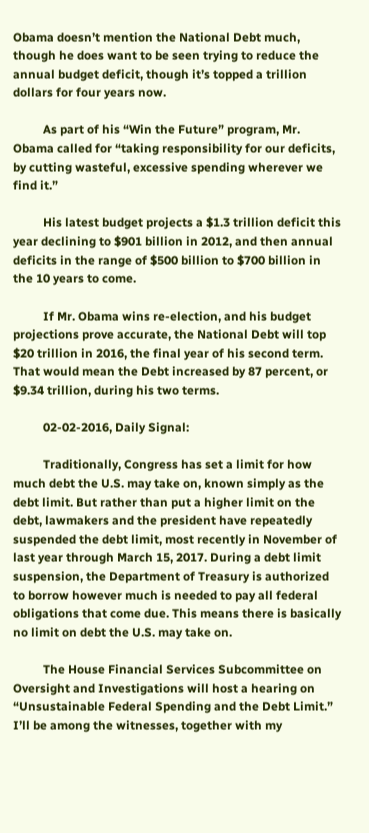Obama doesn’t mention the National Debt much, though he does want to be seen trying to reduce the annual budget deficit, though it’s topped a trillion dollars for four years now.

          As part of his “Win the Future” program, Mr. Obama called for “taking responsibility for our deficits, by cutting wasteful, excessive spending wherever we find it.”

          His latest budget projects a $1.3 trillion deficit this year declining to $901 billion in 2012, and then annual deficits in the range of $500 billion to $700 billion in the 10 years to come.

          If Mr. Obama wins re-election, and his budget projections prove accurate, the National Debt will top $20 trillion in 2016, the final year of his second term. That would mean the Debt increased by 87 percent, or $9.34 trillion, during his two terms.

          02-02-2016, Daily Signal:

          Traditionally, Congress has set a limit for how much debt the U.S. may take on, known simply as the debt limit. But rather than put a higher limit on the debt, lawmakers and the president have repeatedly suspended the debt limit, most recently in November of last year through March 15, 2017. During a debt limit suspension, the Department of Treasury is authorized to borrow however much is needed to pay all federal obligations that come due. This means there is basically no limit on debt the U.S. may take on.

          The House Financial Services Subcommittee on Oversight and Investigations will host a hearing on “Unsustainable Federal Spending and the Debt Limit.” I’ll be among the witnesses, together with my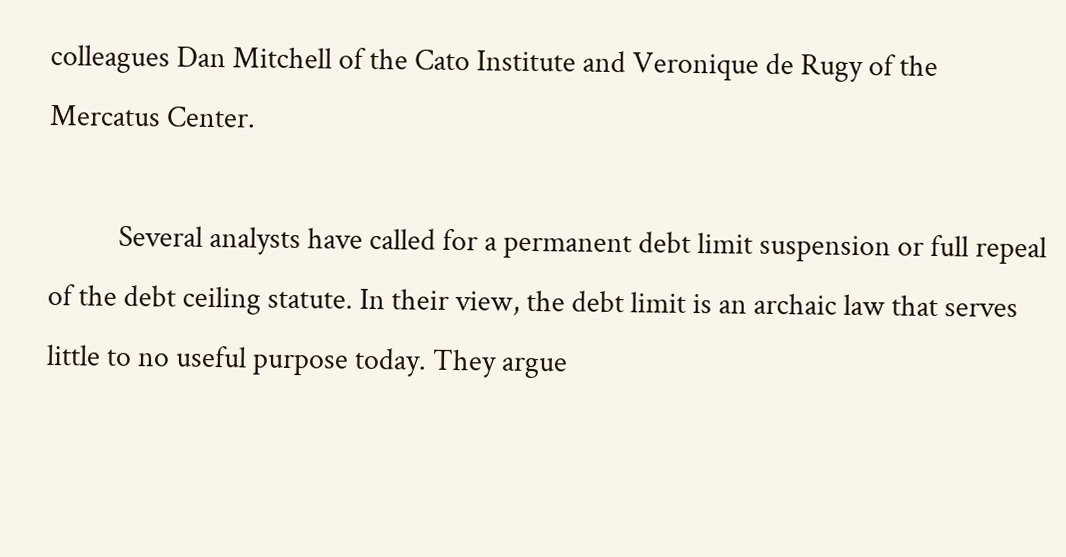colleagues Dan Mitchell of the Cato Institute and Veronique de Rugy of the Mercatus Center.

          Several analysts have called for a permanent debt limit suspension or full repeal of the debt ceiling statute. In their view, the debt limit is an archaic law that serves little to no useful purpose today. They argue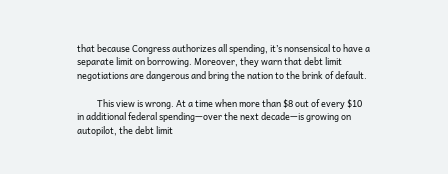that because Congress authorizes all spending, it’s nonsensical to have a separate limit on borrowing. Moreover, they warn that debt limit negotiations are dangerous and bring the nation to the brink of default.

          This view is wrong. At a time when more than $8 out of every $10 in additional federal spending—over the next decade—is growing on autopilot, the debt limit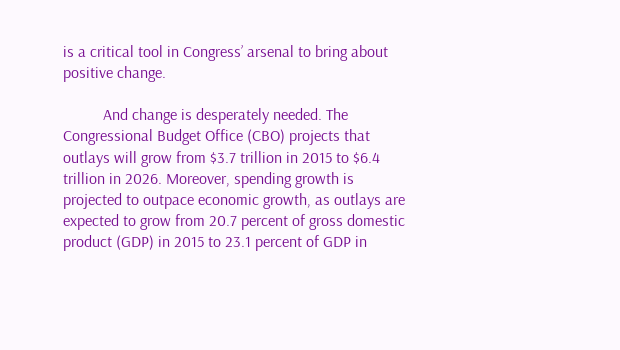is a critical tool in Congress’ arsenal to bring about positive change.

          And change is desperately needed. The Congressional Budget Office (CBO) projects that outlays will grow from $3.7 trillion in 2015 to $6.4 trillion in 2026. Moreover, spending growth is projected to outpace economic growth, as outlays are expected to grow from 20.7 percent of gross domestic product (GDP) in 2015 to 23.1 percent of GDP in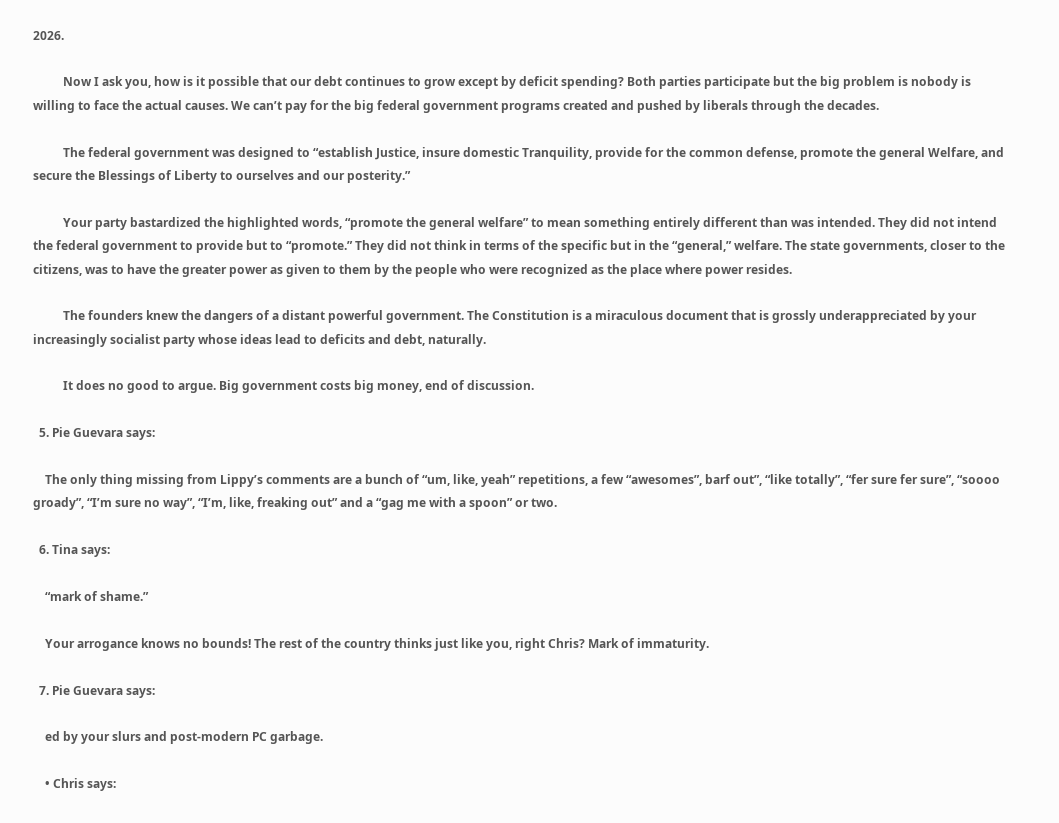2026.

          Now I ask you, how is it possible that our debt continues to grow except by deficit spending? Both parties participate but the big problem is nobody is willing to face the actual causes. We can’t pay for the big federal government programs created and pushed by liberals through the decades.

          The federal government was designed to “establish Justice, insure domestic Tranquility, provide for the common defense, promote the general Welfare, and secure the Blessings of Liberty to ourselves and our posterity.”

          Your party bastardized the highlighted words, “promote the general welfare” to mean something entirely different than was intended. They did not intend the federal government to provide but to “promote.” They did not think in terms of the specific but in the “general,” welfare. The state governments, closer to the citizens, was to have the greater power as given to them by the people who were recognized as the place where power resides.

          The founders knew the dangers of a distant powerful government. The Constitution is a miraculous document that is grossly underappreciated by your increasingly socialist party whose ideas lead to deficits and debt, naturally.

          It does no good to argue. Big government costs big money, end of discussion.

  5. Pie Guevara says:

    The only thing missing from Lippy’s comments are a bunch of “um, like, yeah” repetitions, a few “awesomes”, barf out”, “like totally”, “fer sure fer sure”, “soooo groady”, “I’m sure no way”, “I’m, like, freaking out” and a “gag me with a spoon” or two.

  6. Tina says:

    “mark of shame.”

    Your arrogance knows no bounds! The rest of the country thinks just like you, right Chris? Mark of immaturity.

  7. Pie Guevara says:

    ed by your slurs and post-modern PC garbage.

    • Chris says: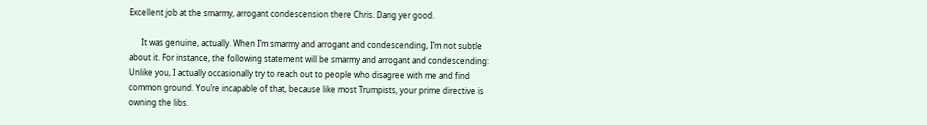Excellent job at the smarmy, arrogant condescension there Chris. Dang yer good.

      It was genuine, actually. When I’m smarmy and arrogant and condescending, I’m not subtle about it. For instance, the following statement will be smarmy and arrogant and condescending: Unlike you, I actually occasionally try to reach out to people who disagree with me and find common ground. You’re incapable of that, because like most Trumpists, your prime directive is owning the libs.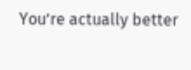You’re actually better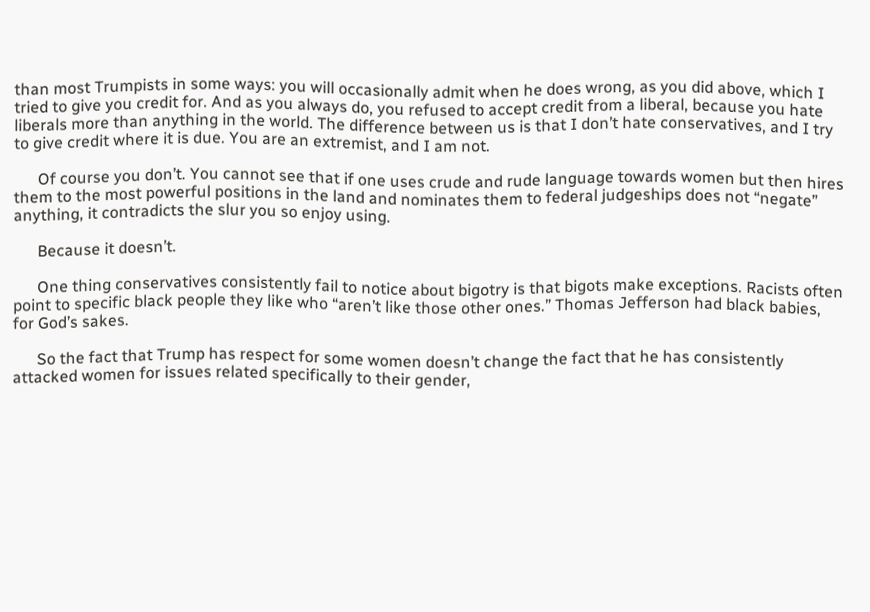than most Trumpists in some ways: you will occasionally admit when he does wrong, as you did above, which I tried to give you credit for. And as you always do, you refused to accept credit from a liberal, because you hate liberals more than anything in the world. The difference between us is that I don’t hate conservatives, and I try to give credit where it is due. You are an extremist, and I am not.

      Of course you don’t. You cannot see that if one uses crude and rude language towards women but then hires them to the most powerful positions in the land and nominates them to federal judgeships does not “negate” anything, it contradicts the slur you so enjoy using.

      Because it doesn’t.

      One thing conservatives consistently fail to notice about bigotry is that bigots make exceptions. Racists often point to specific black people they like who “aren’t like those other ones.” Thomas Jefferson had black babies, for God’s sakes.

      So the fact that Trump has respect for some women doesn’t change the fact that he has consistently attacked women for issues related specifically to their gender,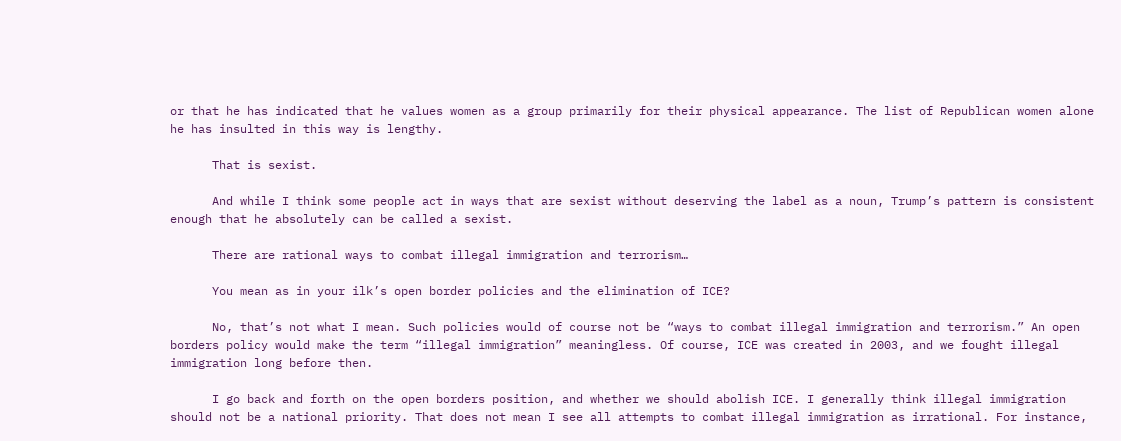or that he has indicated that he values women as a group primarily for their physical appearance. The list of Republican women alone he has insulted in this way is lengthy.

      That is sexist.

      And while I think some people act in ways that are sexist without deserving the label as a noun, Trump’s pattern is consistent enough that he absolutely can be called a sexist.

      There are rational ways to combat illegal immigration and terrorism…

      You mean as in your ilk’s open border policies and the elimination of ICE?

      No, that’s not what I mean. Such policies would of course not be “ways to combat illegal immigration and terrorism.” An open borders policy would make the term “illegal immigration” meaningless. Of course, ICE was created in 2003, and we fought illegal immigration long before then.

      I go back and forth on the open borders position, and whether we should abolish ICE. I generally think illegal immigration should not be a national priority. That does not mean I see all attempts to combat illegal immigration as irrational. For instance,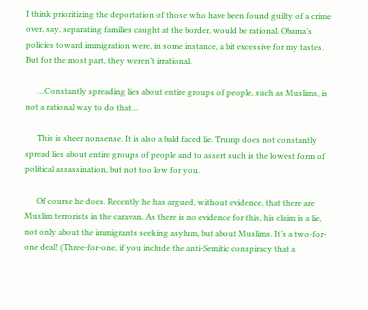I think prioritizing the deportation of those who have been found guilty of a crime over, say, separating families caught at the border, would be rational. Obama’s policies toward immigration were, in some instance, a bit excessive for my tastes. But for the most part, they weren’t irrational.

      …Constantly spreading lies about entire groups of people, such as Muslims, is not a rational way to do that…

      This is sheer nonsense. It is also a bald faced lie. Trump does not constantly spread lies about entire groups of people and to assert such is the lowest form of political assassination, but not too low for you.

      Of course he does. Recently he has argued, without evidence, that there are Muslim terrorists in the caravan. As there is no evidence for this, his claim is a lie, not only about the immigrants seeking asylum, but about Muslims. It’s a two-for-one deal! (Three-for-one, if you include the anti-Semitic conspiracy that a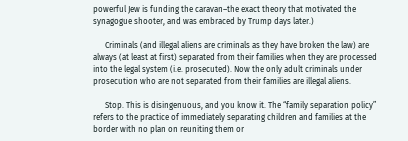powerful Jew is funding the caravan–the exact theory that motivated the synagogue shooter, and was embraced by Trump days later.)

      Criminals (and illegal aliens are criminals as they have broken the law) are always (at least at first) separated from their families when they are processed into the legal system (i.e. prosecuted). Now the only adult criminals under prosecution who are not separated from their families are illegal aliens.

      Stop. This is disingenuous, and you know it. The “family separation policy” refers to the practice of immediately separating children and families at the border with no plan on reuniting them or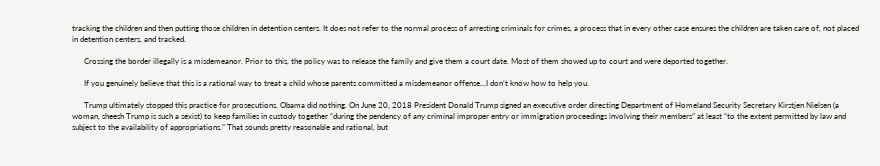tracking the children and then putting those children in detention centers. It does not refer to the normal process of arresting criminals for crimes, a process that in every other case ensures the children are taken care of, not placed in detention centers, and tracked.

      Crossing the border illegally is a misdemeanor. Prior to this, the policy was to release the family and give them a court date. Most of them showed up to court and were deported together.

      If you genuinely believe that this is a rational way to treat a child whose parents committed a misdemeanor offense…I don’t know how to help you.

      Trump ultimately stopped this practice for prosecutions. Obama did nothing. On June 20, 2018 President Donald Trump signed an executive order directing Department of Homeland Security Secretary Kirstjen Nielsen (a woman, sheesh Trump is such a sexist) to keep families in custody together “during the pendency of any criminal improper entry or immigration proceedings involving their members” at least “to the extent permitted by law and subject to the availability of appropriations.” That sounds pretty reasonable and rational, but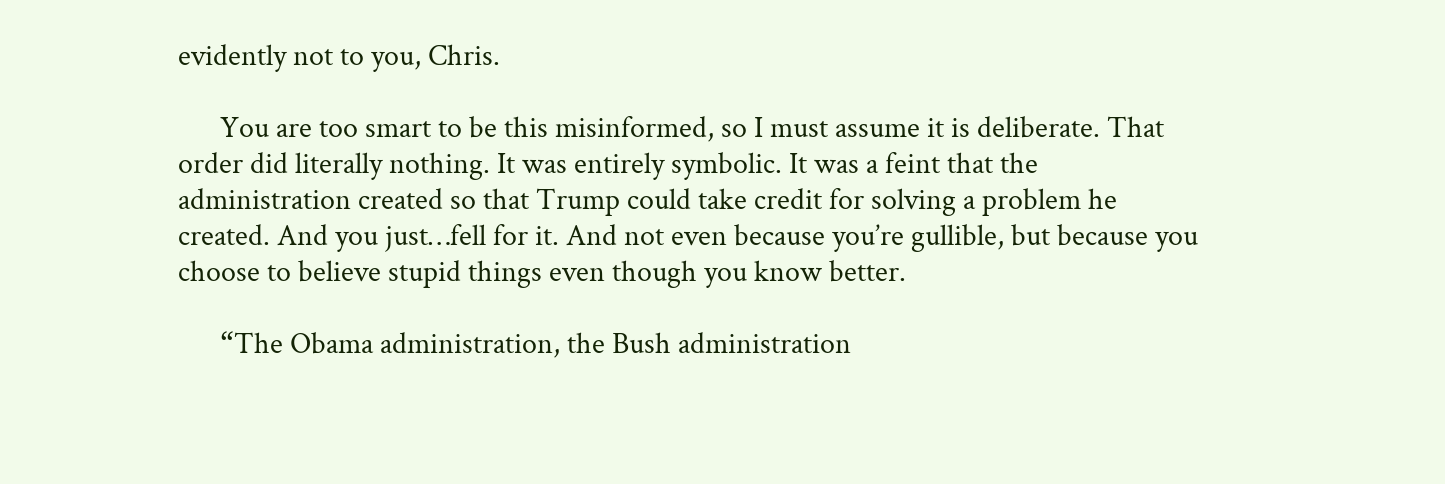evidently not to you, Chris.

      You are too smart to be this misinformed, so I must assume it is deliberate. That order did literally nothing. It was entirely symbolic. It was a feint that the administration created so that Trump could take credit for solving a problem he created. And you just…fell for it. And not even because you’re gullible, but because you choose to believe stupid things even though you know better.

      “The Obama administration, the Bush administration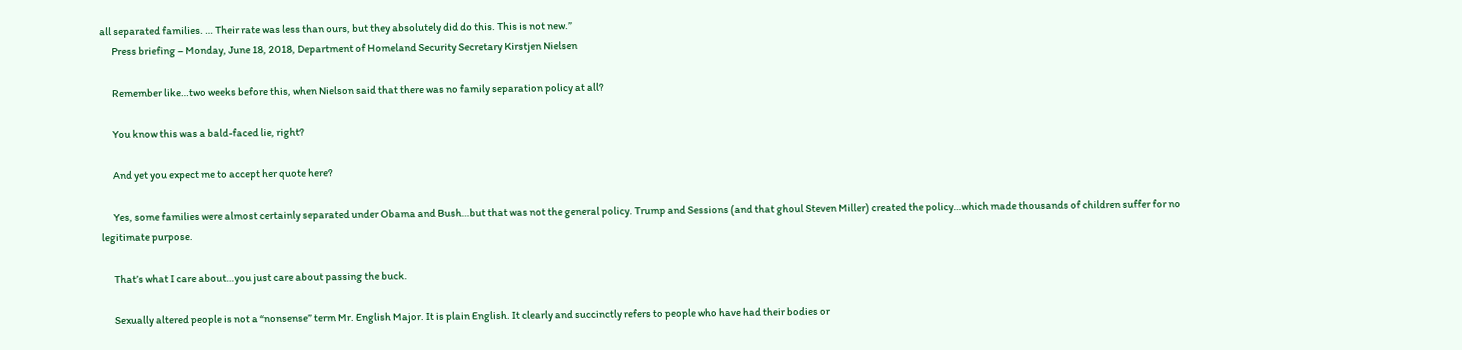all separated families. … Their rate was less than ours, but they absolutely did do this. This is not new.”
      Press briefing – Monday, June 18, 2018, Department of Homeland Security Secretary Kirstjen Nielsen

      Remember like…two weeks before this, when Nielson said that there was no family separation policy at all?

      You know this was a bald-faced lie, right?

      And yet you expect me to accept her quote here?

      Yes, some families were almost certainly separated under Obama and Bush…but that was not the general policy. Trump and Sessions (and that ghoul Steven Miller) created the policy…which made thousands of children suffer for no legitimate purpose.

      That’s what I care about…you just care about passing the buck.

      Sexually altered people is not a “nonsense” term Mr. English Major. It is plain English. It clearly and succinctly refers to people who have had their bodies or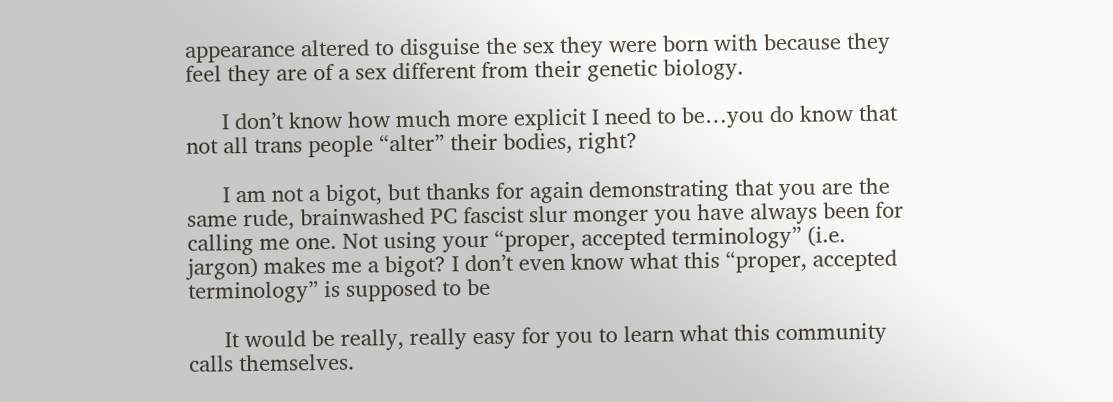appearance altered to disguise the sex they were born with because they feel they are of a sex different from their genetic biology.

      I don’t know how much more explicit I need to be…you do know that not all trans people “alter” their bodies, right?

      I am not a bigot, but thanks for again demonstrating that you are the same rude, brainwashed PC fascist slur monger you have always been for calling me one. Not using your “proper, accepted terminology” (i.e. jargon) makes me a bigot? I don’t even know what this “proper, accepted terminology” is supposed to be

      It would be really, really easy for you to learn what this community calls themselves.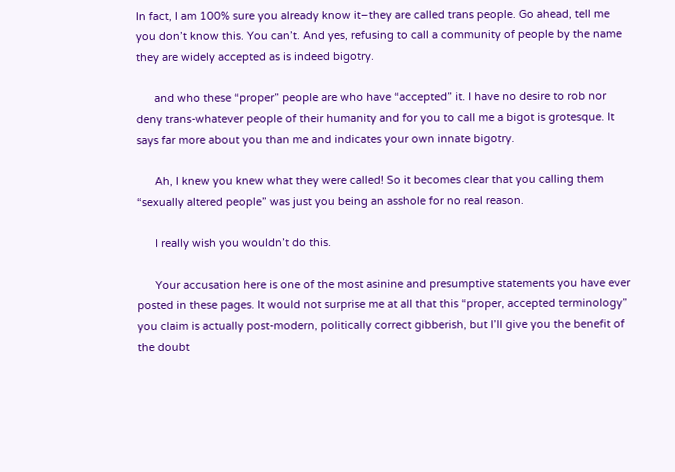In fact, I am 100% sure you already know it–they are called trans people. Go ahead, tell me you don’t know this. You can’t. And yes, refusing to call a community of people by the name they are widely accepted as is indeed bigotry.

      and who these “proper” people are who have “accepted” it. I have no desire to rob nor deny trans-whatever people of their humanity and for you to call me a bigot is grotesque. It says far more about you than me and indicates your own innate bigotry.

      Ah, I knew you knew what they were called! So it becomes clear that you calling them “sexually altered people” was just you being an asshole for no real reason.

      I really wish you wouldn’t do this.

      Your accusation here is one of the most asinine and presumptive statements you have ever posted in these pages. It would not surprise me at all that this “proper, accepted terminology” you claim is actually post-modern, politically correct gibberish, but I’ll give you the benefit of the doubt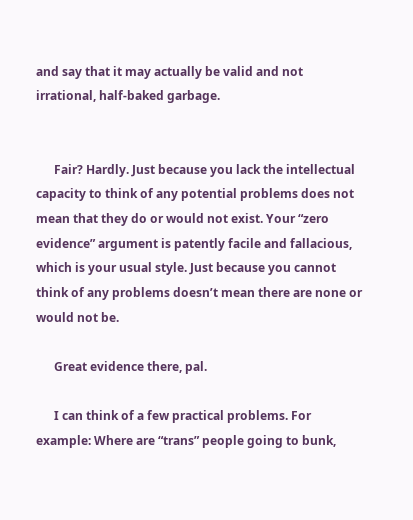and say that it may actually be valid and not irrational, half-baked garbage.


      Fair? Hardly. Just because you lack the intellectual capacity to think of any potential problems does not mean that they do or would not exist. Your “zero evidence” argument is patently facile and fallacious, which is your usual style. Just because you cannot think of any problems doesn’t mean there are none or would not be.

      Great evidence there, pal.

      I can think of a few practical problems. For example: Where are “trans” people going to bunk,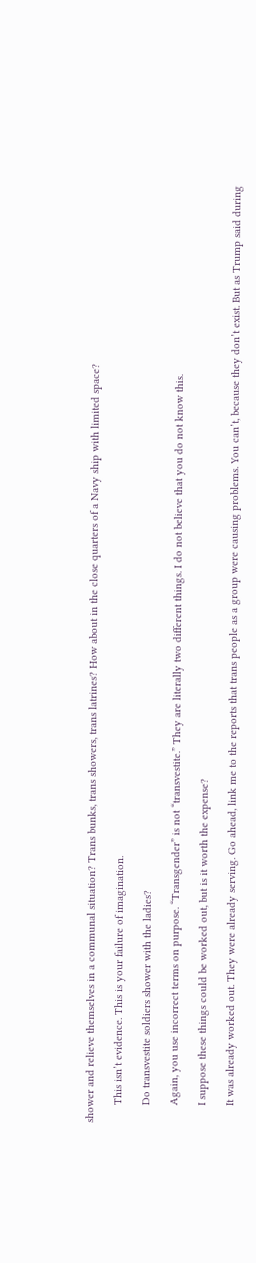shower and relieve themselves in a communal situation? Trans bunks, trans showers, trans latrines? How about in the close quarters of a Navy ship with limited space?

      This isn’t evidence. This is your failure of imagination.

      Do transvestite soldiers shower with the ladies?

      Again, you use incorrect terms on purpose. “Transgender” is not “transvestite.” They are literally two different things. I do not believe that you do not know this.

      I suppose these things could be worked out, but is it worth the expense?

      It was already worked out. They were already serving. Go ahead, link me to the reports that trans people as a group were causing problems. You can’t, because they don’t exist. But as Trump said during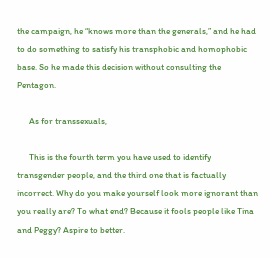the campaign, he “knows more than the generals,” and he had to do something to satisfy his transphobic and homophobic base. So he made this decision without consulting the Pentagon.

      As for transsexuals,

      This is the fourth term you have used to identify transgender people, and the third one that is factually incorrect. Why do you make yourself look more ignorant than you really are? To what end? Because it fools people like Tina and Peggy? Aspire to better.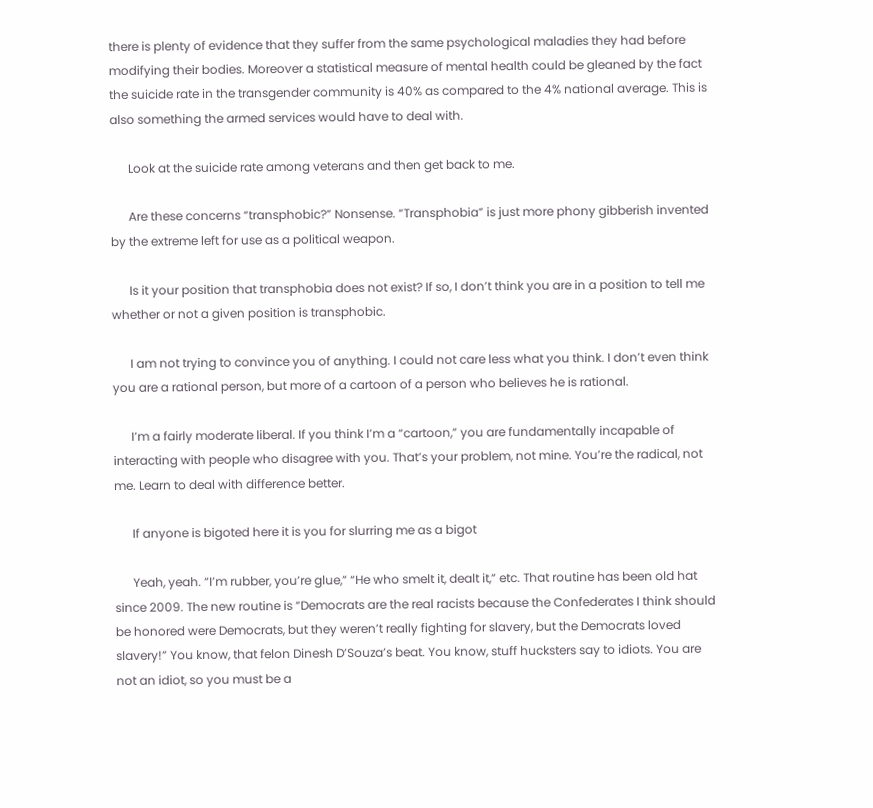there is plenty of evidence that they suffer from the same psychological maladies they had before modifying their bodies. Moreover a statistical measure of mental health could be gleaned by the fact the suicide rate in the transgender community is 40% as compared to the 4% national average. This is also something the armed services would have to deal with.

      Look at the suicide rate among veterans and then get back to me.

      Are these concerns “transphobic?” Nonsense. “Transphobia” is just more phony gibberish invented by the extreme left for use as a political weapon.

      Is it your position that transphobia does not exist? If so, I don’t think you are in a position to tell me whether or not a given position is transphobic.

      I am not trying to convince you of anything. I could not care less what you think. I don’t even think you are a rational person, but more of a cartoon of a person who believes he is rational.

      I’m a fairly moderate liberal. If you think I’m a “cartoon,” you are fundamentally incapable of interacting with people who disagree with you. That’s your problem, not mine. You’re the radical, not me. Learn to deal with difference better.

      If anyone is bigoted here it is you for slurring me as a bigot

      Yeah, yeah. “I’m rubber, you’re glue,” “He who smelt it, dealt it,” etc. That routine has been old hat since 2009. The new routine is “Democrats are the real racists because the Confederates I think should be honored were Democrats, but they weren’t really fighting for slavery, but the Democrats loved slavery!” You know, that felon Dinesh D’Souza’s beat. You know, stuff hucksters say to idiots. You are not an idiot, so you must be a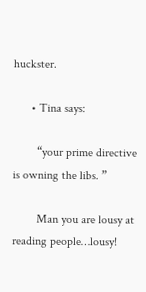huckster.

      • Tina says:

        “your prime directive is owning the libs. ”

        Man you are lousy at reading people…lousy!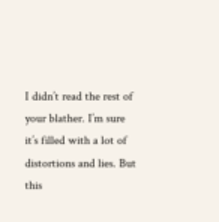I didn’t read the rest of your blather. I’m sure it’s filled with a lot of distortions and lies. But this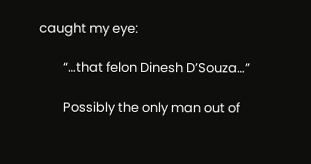caught my eye:

        “…that felon Dinesh D’Souza…”

        Possibly the only man out of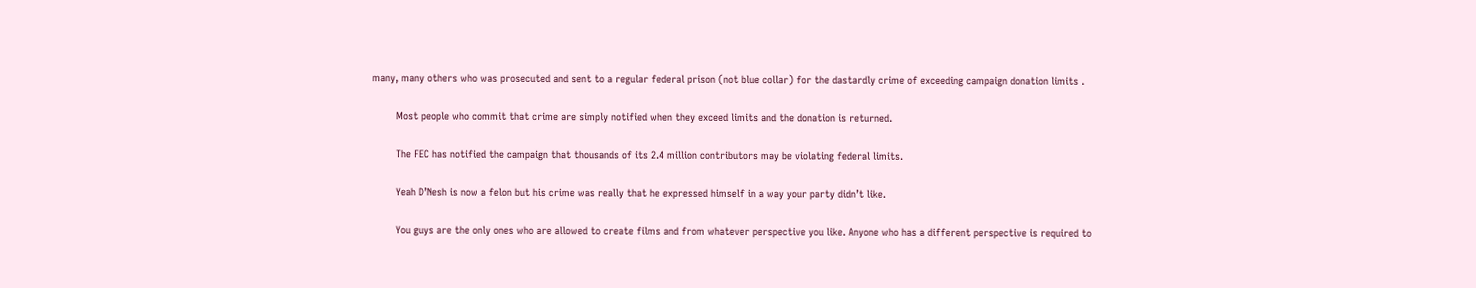many, many others who was prosecuted and sent to a regular federal prison (not blue collar) for the dastardly crime of exceeding campaign donation limits .

        Most people who commit that crime are simply notified when they exceed limits and the donation is returned.

        The FEC has notified the campaign that thousands of its 2.4 million contributors may be violating federal limits.

        Yeah D’Nesh is now a felon but his crime was really that he expressed himself in a way your party didn’t like.

        You guys are the only ones who are allowed to create films and from whatever perspective you like. Anyone who has a different perspective is required to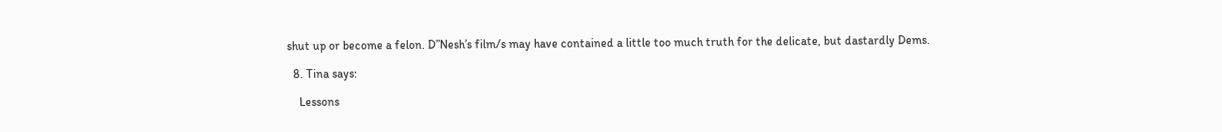shut up or become a felon. D”Nesh’s film/s may have contained a little too much truth for the delicate, but dastardly Dems.

  8. Tina says:

    Lessons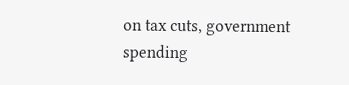on tax cuts, government spending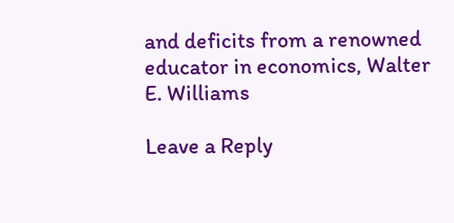and deficits from a renowned educator in economics, Walter E. Williams

Leave a Reply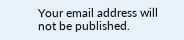Your email address will not be published.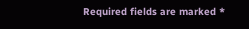Required fields are marked *